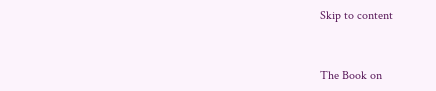Skip to content


The Book on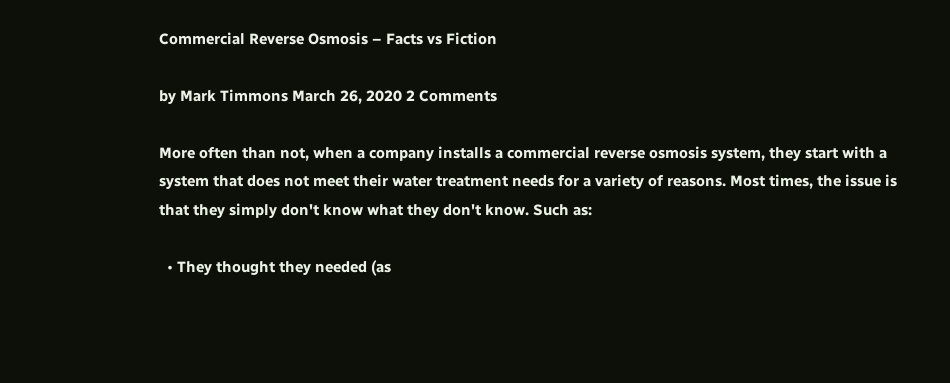Commercial Reverse Osmosis – Facts vs Fiction

by Mark Timmons March 26, 2020 2 Comments

More often than not, when a company installs a commercial reverse osmosis system, they start with a system that does not meet their water treatment needs for a variety of reasons. Most times, the issue is that they simply don't know what they don't know. Such as:

  • They thought they needed (as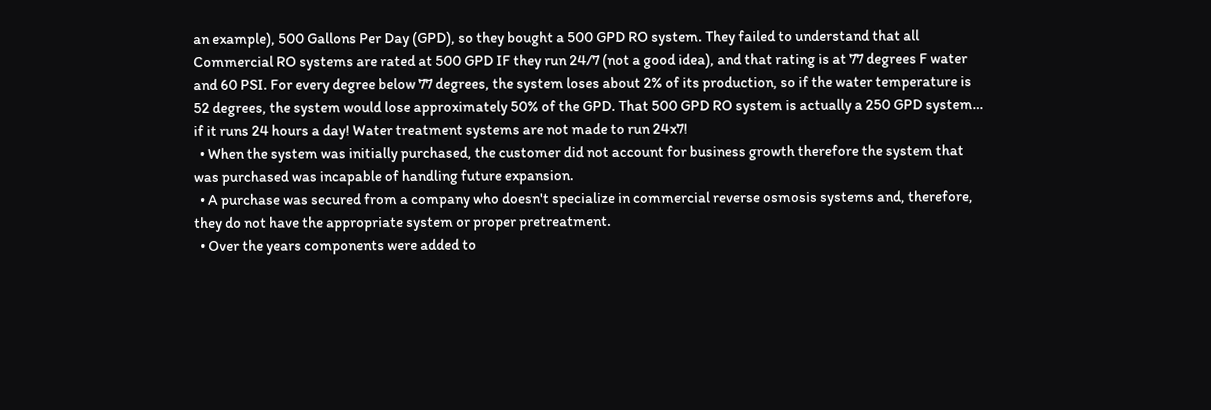an example), 500 Gallons Per Day (GPD), so they bought a 500 GPD RO system. They failed to understand that all Commercial RO systems are rated at 500 GPD IF they run 24/7 (not a good idea), and that rating is at 77 degrees F water and 60 PSI. For every degree below 77 degrees, the system loses about 2% of its production, so if the water temperature is 52 degrees, the system would lose approximately 50% of the GPD. That 500 GPD RO system is actually a 250 GPD system… if it runs 24 hours a day! Water treatment systems are not made to run 24x7!
  • When the system was initially purchased, the customer did not account for business growth therefore the system that was purchased was incapable of handling future expansion.
  • A purchase was secured from a company who doesn't specialize in commercial reverse osmosis systems and, therefore, they do not have the appropriate system or proper pretreatment.
  • Over the years components were added to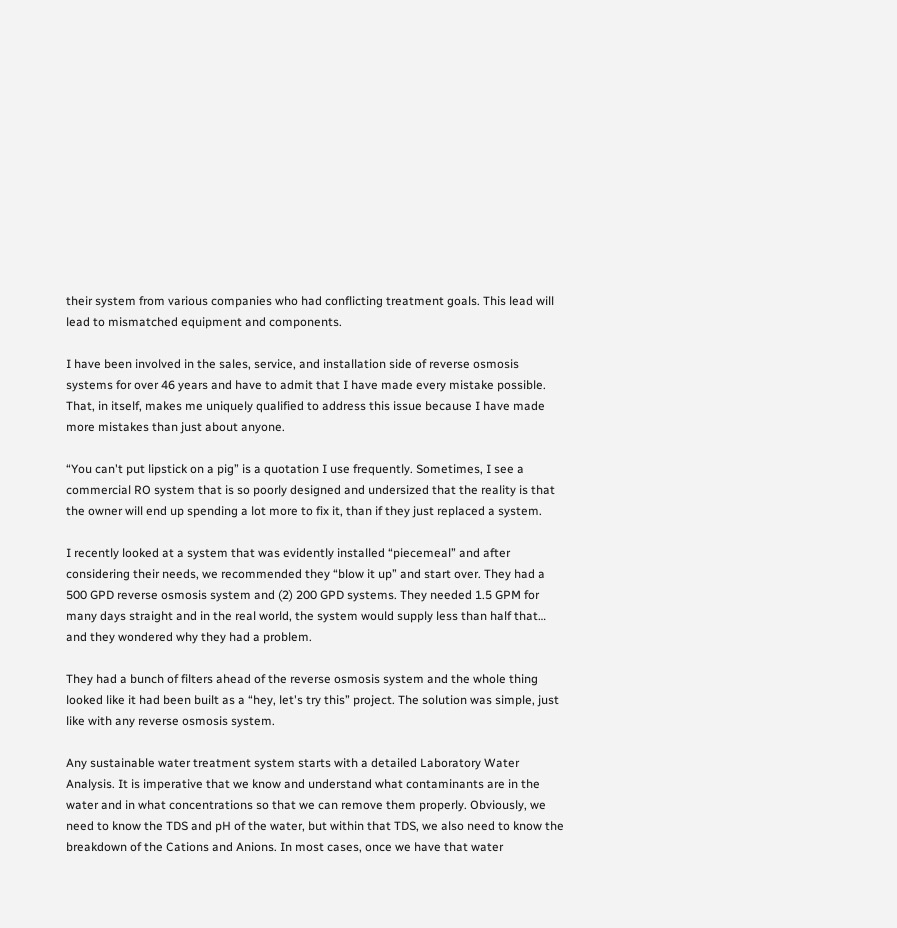their system from various companies who had conflicting treatment goals. This lead will lead to mismatched equipment and components.

I have been involved in the sales, service, and installation side of reverse osmosis systems for over 46 years and have to admit that I have made every mistake possible. That, in itself, makes me uniquely qualified to address this issue because I have made more mistakes than just about anyone.

“You can't put lipstick on a pig” is a quotation I use frequently. Sometimes, I see a commercial RO system that is so poorly designed and undersized that the reality is that the owner will end up spending a lot more to fix it, than if they just replaced a system.

I recently looked at a system that was evidently installed “piecemeal” and after considering their needs, we recommended they “blow it up” and start over. They had a 500 GPD reverse osmosis system and (2) 200 GPD systems. They needed 1.5 GPM for many days straight and in the real world, the system would supply less than half that… and they wondered why they had a problem.

They had a bunch of filters ahead of the reverse osmosis system and the whole thing looked like it had been built as a “hey, let's try this” project. The solution was simple, just like with any reverse osmosis system.

Any sustainable water treatment system starts with a detailed Laboratory Water Analysis. It is imperative that we know and understand what contaminants are in the water and in what concentrations so that we can remove them properly. Obviously, we need to know the TDS and pH of the water, but within that TDS, we also need to know the breakdown of the Cations and Anions. In most cases, once we have that water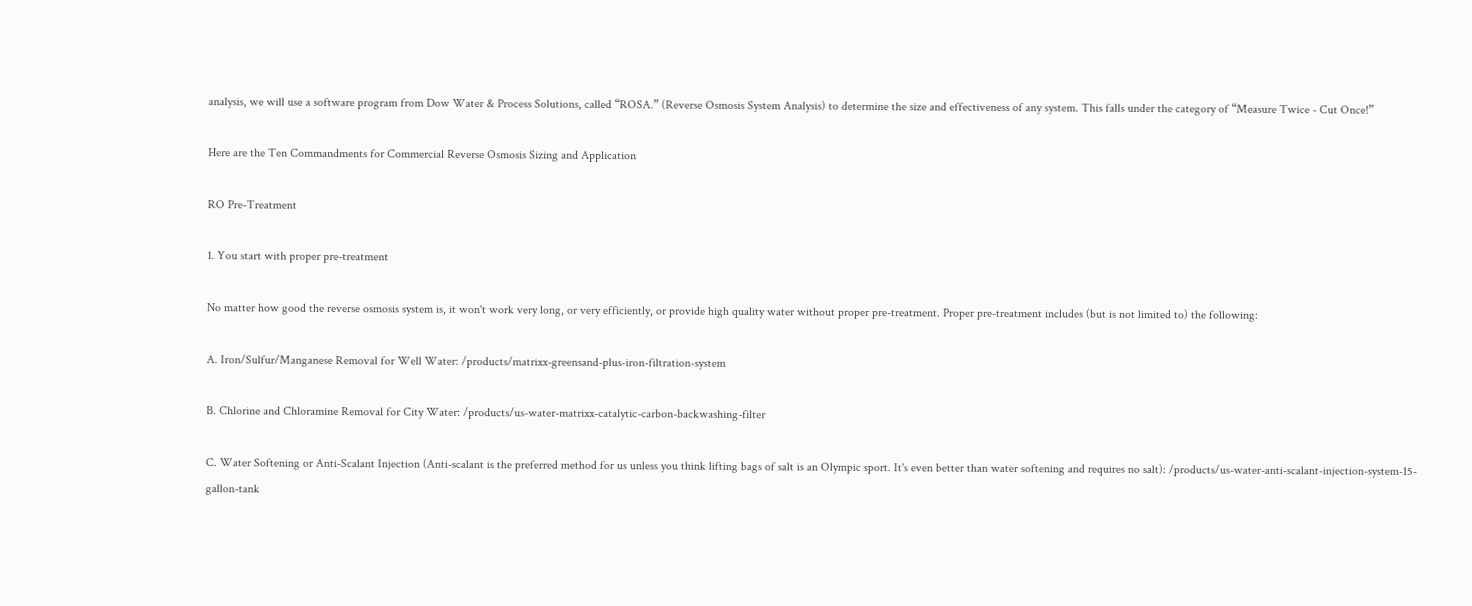analysis, we will use a software program from Dow Water & Process Solutions, called “ROSA.” (Reverse Osmosis System Analysis) to determine the size and effectiveness of any system. This falls under the category of “Measure Twice - Cut Once!”

Here are the Ten Commandments for Commercial Reverse Osmosis Sizing and Application

RO Pre-Treatment

1. You start with proper pre-treatment

No matter how good the reverse osmosis system is, it won't work very long, or very efficiently, or provide high quality water without proper pre-treatment. Proper pre-treatment includes (but is not limited to) the following:

A. Iron/Sulfur/Manganese Removal for Well Water: /products/matrixx-greensand-plus-iron-filtration-system

B. Chlorine and Chloramine Removal for City Water: /products/us-water-matrixx-catalytic-carbon-backwashing-filter

C. Water Softening or Anti-Scalant Injection (Anti-scalant is the preferred method for us unless you think lifting bags of salt is an Olympic sport. It's even better than water softening and requires no salt): /products/us-water-anti-scalant-injection-system-15-gallon-tank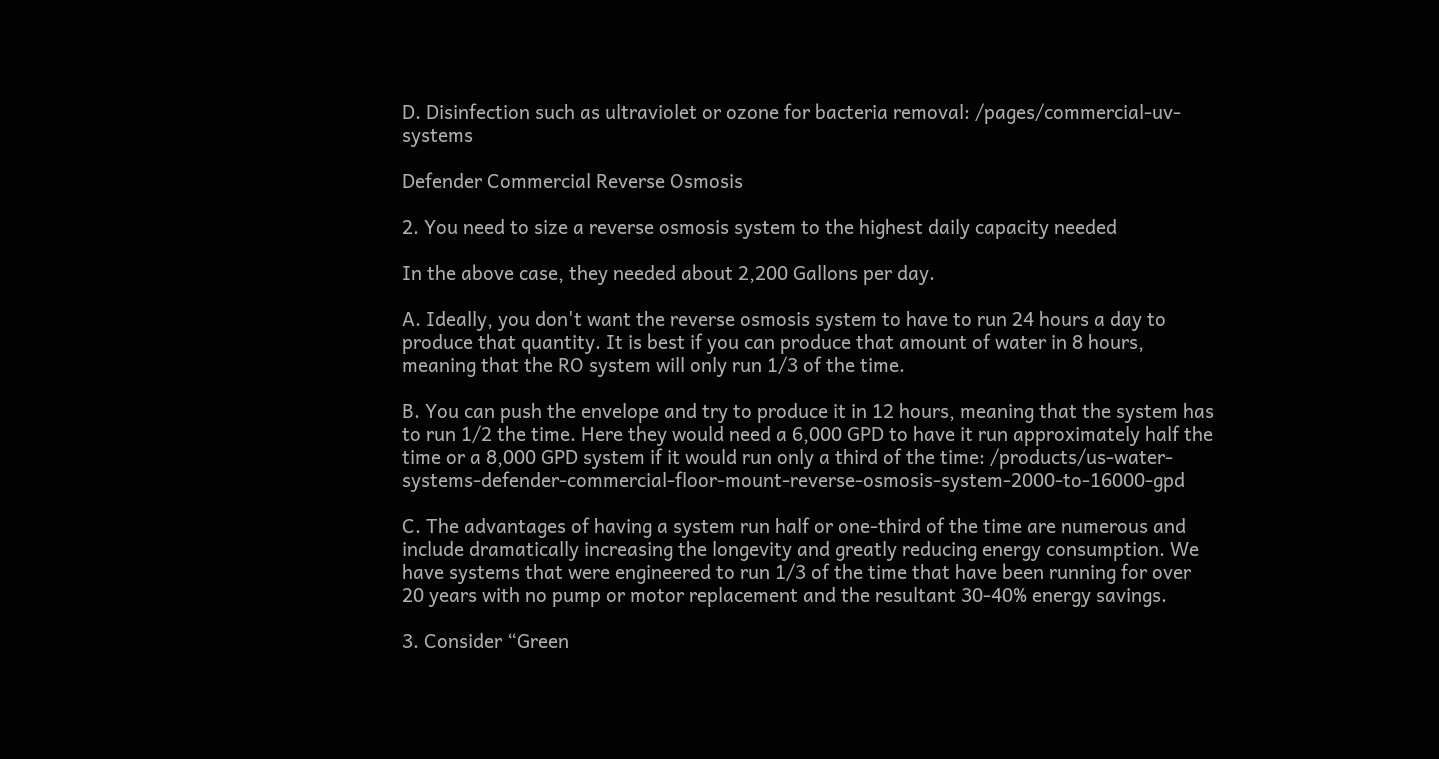D. Disinfection such as ultraviolet or ozone for bacteria removal: /pages/commercial-uv-systems

Defender Commercial Reverse Osmosis

2. You need to size a reverse osmosis system to the highest daily capacity needed

In the above case, they needed about 2,200 Gallons per day.

A. Ideally, you don't want the reverse osmosis system to have to run 24 hours a day to produce that quantity. It is best if you can produce that amount of water in 8 hours, meaning that the RO system will only run 1/3 of the time.

B. You can push the envelope and try to produce it in 12 hours, meaning that the system has to run 1/2 the time. Here they would need a 6,000 GPD to have it run approximately half the time or a 8,000 GPD system if it would run only a third of the time: /products/us-water-systems-defender-commercial-floor-mount-reverse-osmosis-system-2000-to-16000-gpd

C. The advantages of having a system run half or one-third of the time are numerous and include dramatically increasing the longevity and greatly reducing energy consumption. We have systems that were engineered to run 1/3 of the time that have been running for over 20 years with no pump or motor replacement and the resultant 30-40% energy savings.

3. Consider “Green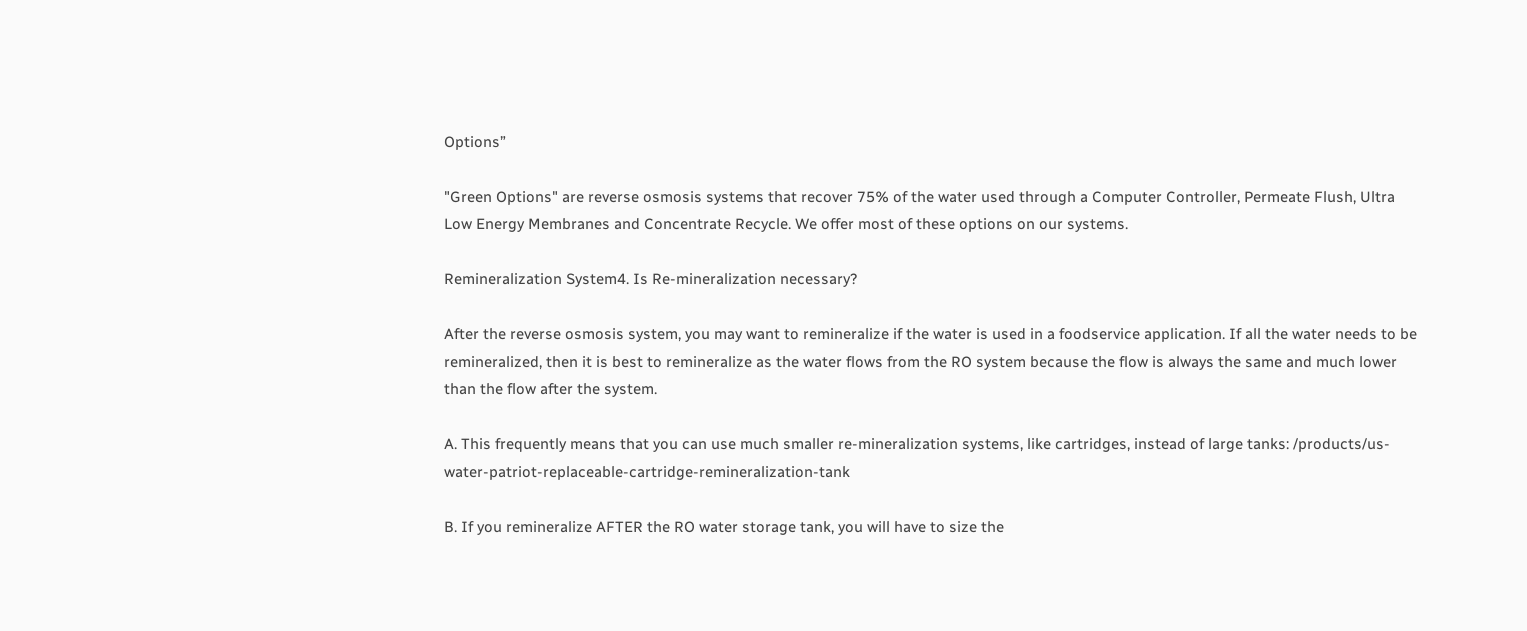Options”

"Green Options" are reverse osmosis systems that recover 75% of the water used through a Computer Controller, Permeate Flush, Ultra Low Energy Membranes and Concentrate Recycle. We offer most of these options on our systems.

Remineralization System4. Is Re-mineralization necessary?

After the reverse osmosis system, you may want to remineralize if the water is used in a foodservice application. If all the water needs to be remineralized, then it is best to remineralize as the water flows from the RO system because the flow is always the same and much lower than the flow after the system.

A. This frequently means that you can use much smaller re-mineralization systems, like cartridges, instead of large tanks: /products/us-water-patriot-replaceable-cartridge-remineralization-tank

B. If you remineralize AFTER the RO water storage tank, you will have to size the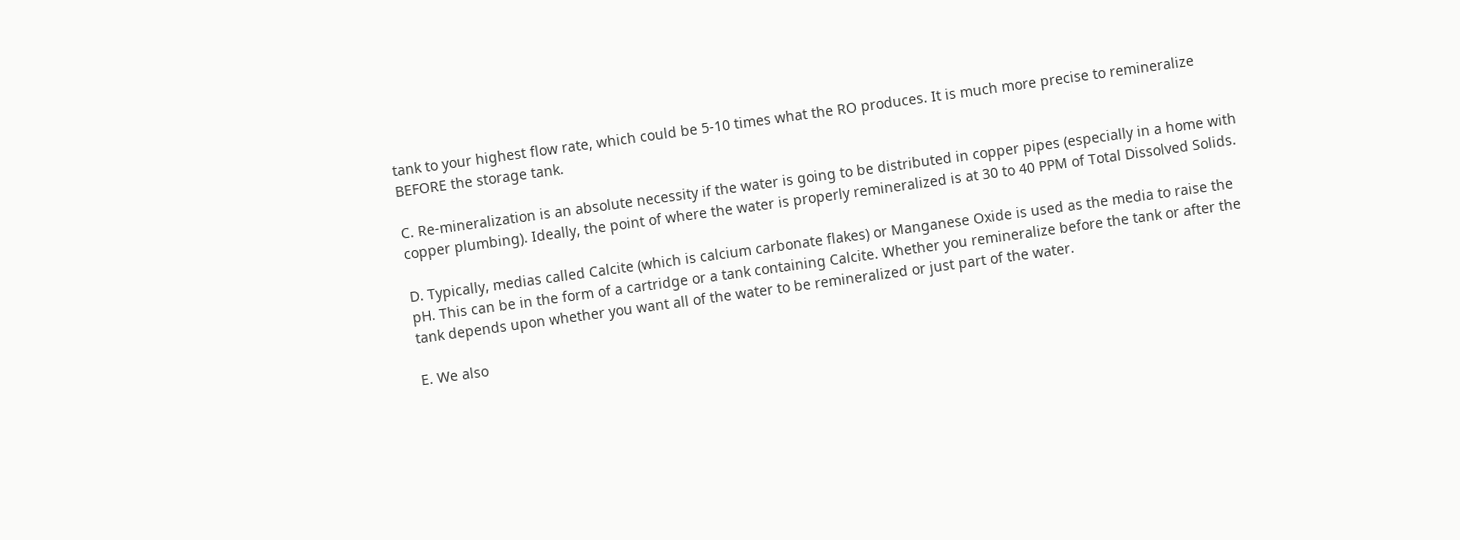tank to your highest flow rate, which could be 5-10 times what the RO produces. It is much more precise to remineralize BEFORE the storage tank.

C. Re-mineralization is an absolute necessity if the water is going to be distributed in copper pipes (especially in a home with copper plumbing). Ideally, the point of where the water is properly remineralized is at 30 to 40 PPM of Total Dissolved Solids.

D. Typically, medias called Calcite (which is calcium carbonate flakes) or Manganese Oxide is used as the media to raise the pH. This can be in the form of a cartridge or a tank containing Calcite. Whether you remineralize before the tank or after the tank depends upon whether you want all of the water to be remineralized or just part of the water.

E. We also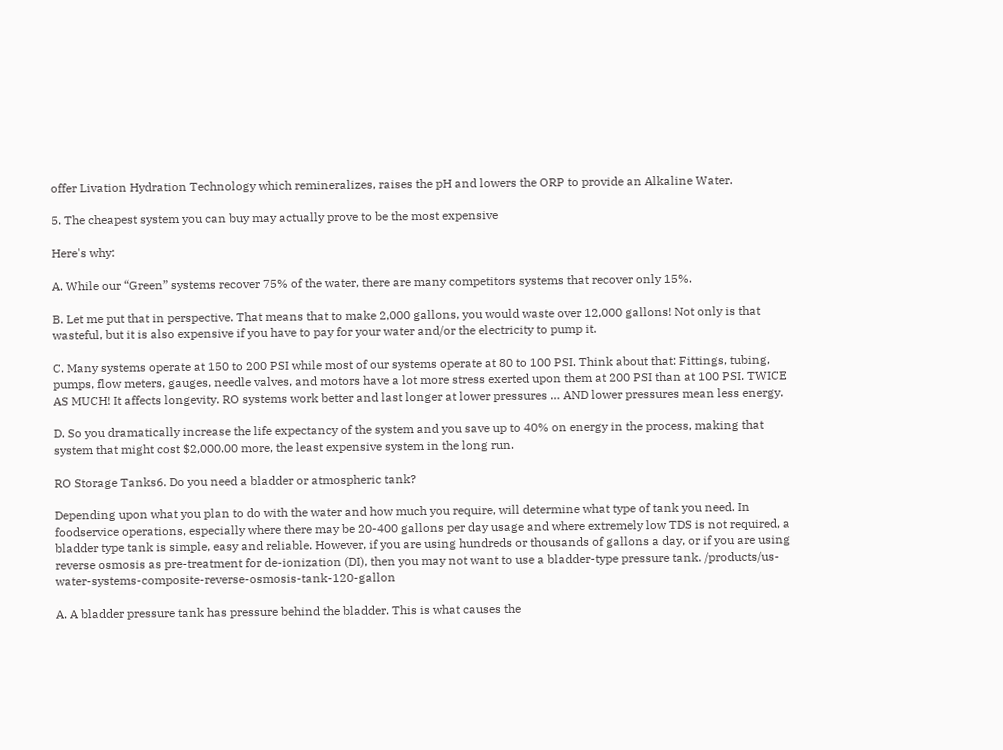offer Livation Hydration Technology which remineralizes, raises the pH and lowers the ORP to provide an Alkaline Water.

5. The cheapest system you can buy may actually prove to be the most expensive

Here's why:

A. While our “Green” systems recover 75% of the water, there are many competitors systems that recover only 15%.

B. Let me put that in perspective. That means that to make 2,000 gallons, you would waste over 12,000 gallons! Not only is that wasteful, but it is also expensive if you have to pay for your water and/or the electricity to pump it.

C. Many systems operate at 150 to 200 PSI while most of our systems operate at 80 to 100 PSI. Think about that: Fittings, tubing, pumps, flow meters, gauges, needle valves, and motors have a lot more stress exerted upon them at 200 PSI than at 100 PSI. TWICE AS MUCH! It affects longevity. RO systems work better and last longer at lower pressures … AND lower pressures mean less energy.

D. So you dramatically increase the life expectancy of the system and you save up to 40% on energy in the process, making that system that might cost $2,000.00 more, the least expensive system in the long run.

RO Storage Tanks6. Do you need a bladder or atmospheric tank?

Depending upon what you plan to do with the water and how much you require, will determine what type of tank you need. In foodservice operations, especially where there may be 20-400 gallons per day usage and where extremely low TDS is not required, a bladder type tank is simple, easy and reliable. However, if you are using hundreds or thousands of gallons a day, or if you are using reverse osmosis as pre-treatment for de-ionization (DI), then you may not want to use a bladder-type pressure tank. /products/us-water-systems-composite-reverse-osmosis-tank-120-gallon

A. A bladder pressure tank has pressure behind the bladder. This is what causes the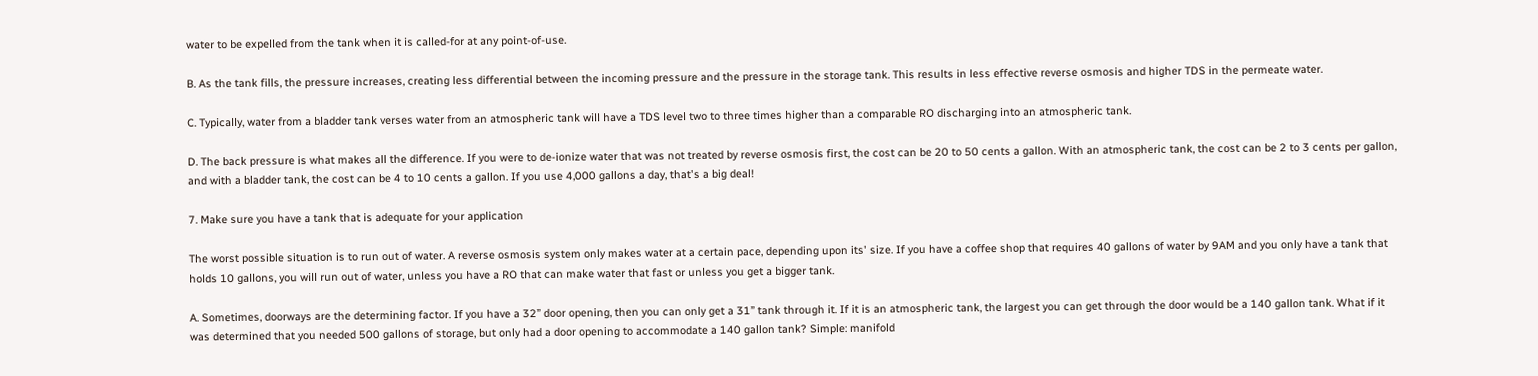water to be expelled from the tank when it is called-for at any point-of-use.

B. As the tank fills, the pressure increases, creating less differential between the incoming pressure and the pressure in the storage tank. This results in less effective reverse osmosis and higher TDS in the permeate water.

C. Typically, water from a bladder tank verses water from an atmospheric tank will have a TDS level two to three times higher than a comparable RO discharging into an atmospheric tank.

D. The back pressure is what makes all the difference. If you were to de-ionize water that was not treated by reverse osmosis first, the cost can be 20 to 50 cents a gallon. With an atmospheric tank, the cost can be 2 to 3 cents per gallon, and with a bladder tank, the cost can be 4 to 10 cents a gallon. If you use 4,000 gallons a day, that's a big deal!

7. Make sure you have a tank that is adequate for your application

The worst possible situation is to run out of water. A reverse osmosis system only makes water at a certain pace, depending upon its' size. If you have a coffee shop that requires 40 gallons of water by 9AM and you only have a tank that holds 10 gallons, you will run out of water, unless you have a RO that can make water that fast or unless you get a bigger tank.

A. Sometimes, doorways are the determining factor. If you have a 32” door opening, then you can only get a 31” tank through it. If it is an atmospheric tank, the largest you can get through the door would be a 140 gallon tank. What if it was determined that you needed 500 gallons of storage, but only had a door opening to accommodate a 140 gallon tank? Simple: manifold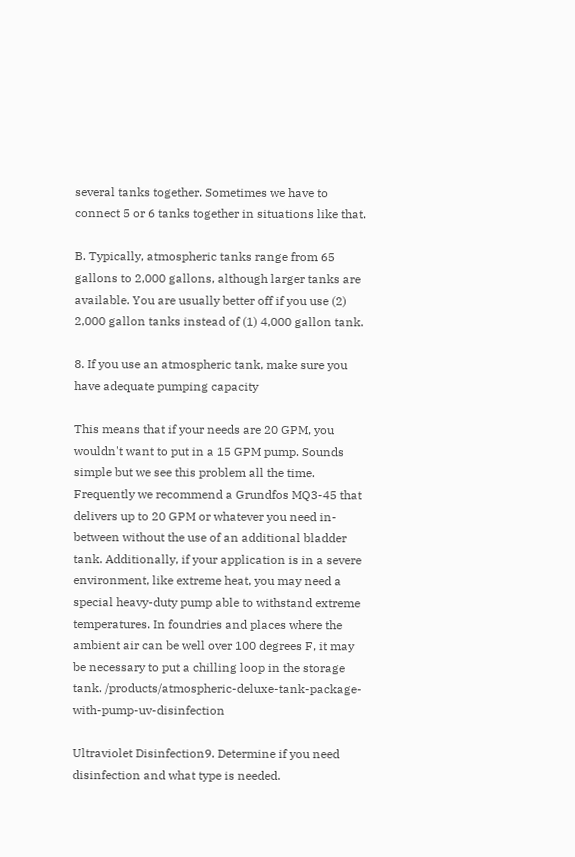several tanks together. Sometimes we have to connect 5 or 6 tanks together in situations like that.

B. Typically, atmospheric tanks range from 65 gallons to 2,000 gallons, although larger tanks are available. You are usually better off if you use (2) 2,000 gallon tanks instead of (1) 4,000 gallon tank.

8. If you use an atmospheric tank, make sure you have adequate pumping capacity

This means that if your needs are 20 GPM, you wouldn't want to put in a 15 GPM pump. Sounds simple but we see this problem all the time. Frequently we recommend a Grundfos MQ3-45 that delivers up to 20 GPM or whatever you need in-between without the use of an additional bladder tank. Additionally, if your application is in a severe environment, like extreme heat, you may need a special heavy-duty pump able to withstand extreme temperatures. In foundries and places where the ambient air can be well over 100 degrees F, it may be necessary to put a chilling loop in the storage tank. /products/atmospheric-deluxe-tank-package-with-pump-uv-disinfection

Ultraviolet Disinfection9. Determine if you need disinfection and what type is needed.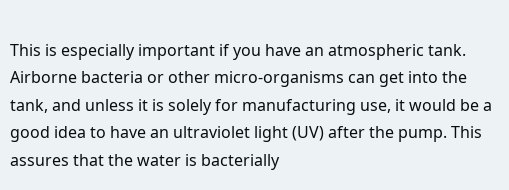This is especially important if you have an atmospheric tank. Airborne bacteria or other micro-organisms can get into the tank, and unless it is solely for manufacturing use, it would be a good idea to have an ultraviolet light (UV) after the pump. This assures that the water is bacterially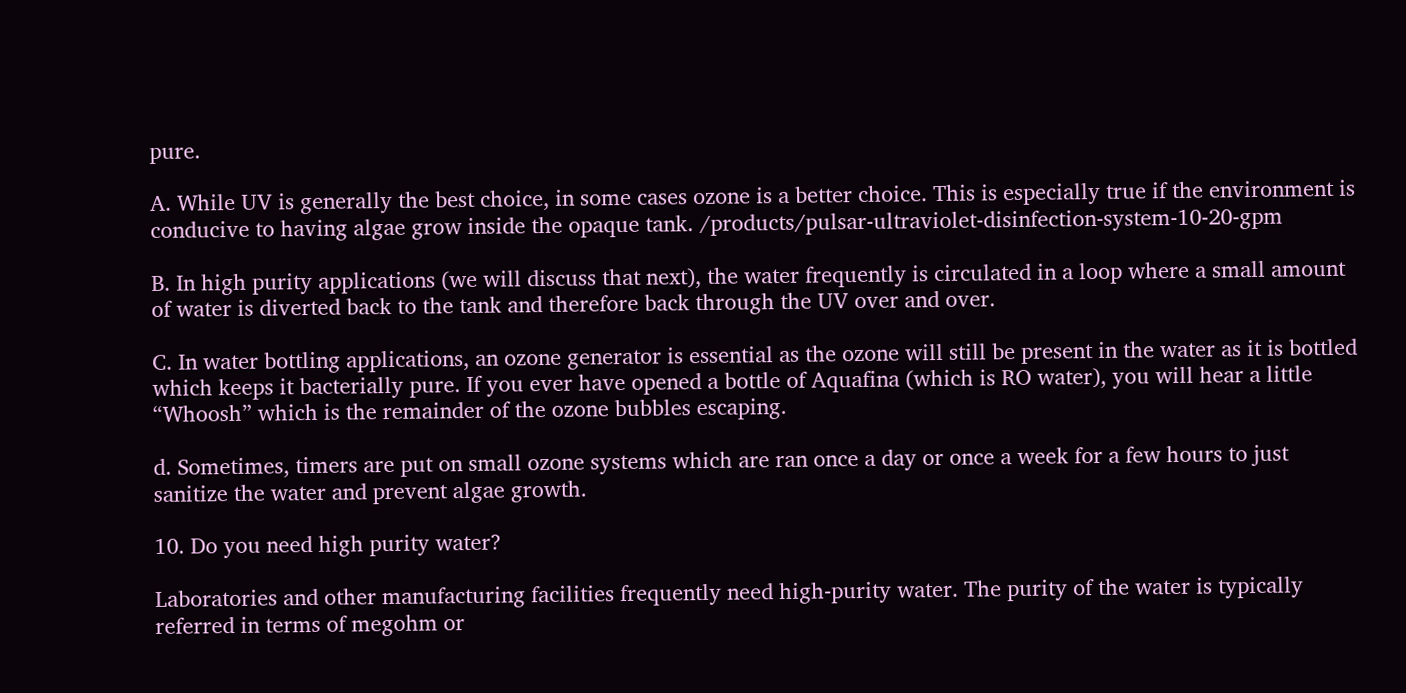pure.

A. While UV is generally the best choice, in some cases ozone is a better choice. This is especially true if the environment is conducive to having algae grow inside the opaque tank. /products/pulsar-ultraviolet-disinfection-system-10-20-gpm

B. In high purity applications (we will discuss that next), the water frequently is circulated in a loop where a small amount of water is diverted back to the tank and therefore back through the UV over and over.

C. In water bottling applications, an ozone generator is essential as the ozone will still be present in the water as it is bottled which keeps it bacterially pure. If you ever have opened a bottle of Aquafina (which is RO water), you will hear a little “Whoosh” which is the remainder of the ozone bubbles escaping.

d. Sometimes, timers are put on small ozone systems which are ran once a day or once a week for a few hours to just sanitize the water and prevent algae growth.

10. Do you need high purity water?

Laboratories and other manufacturing facilities frequently need high-purity water. The purity of the water is typically referred in terms of megohm or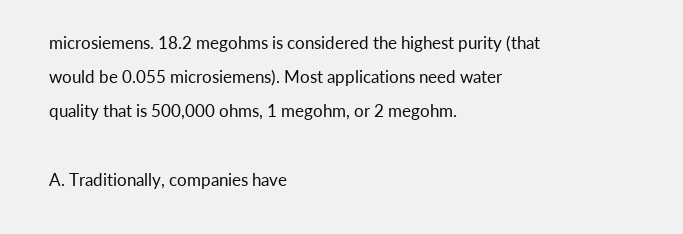microsiemens. 18.2 megohms is considered the highest purity (that would be 0.055 microsiemens). Most applications need water quality that is 500,000 ohms, 1 megohm, or 2 megohm.

A. Traditionally, companies have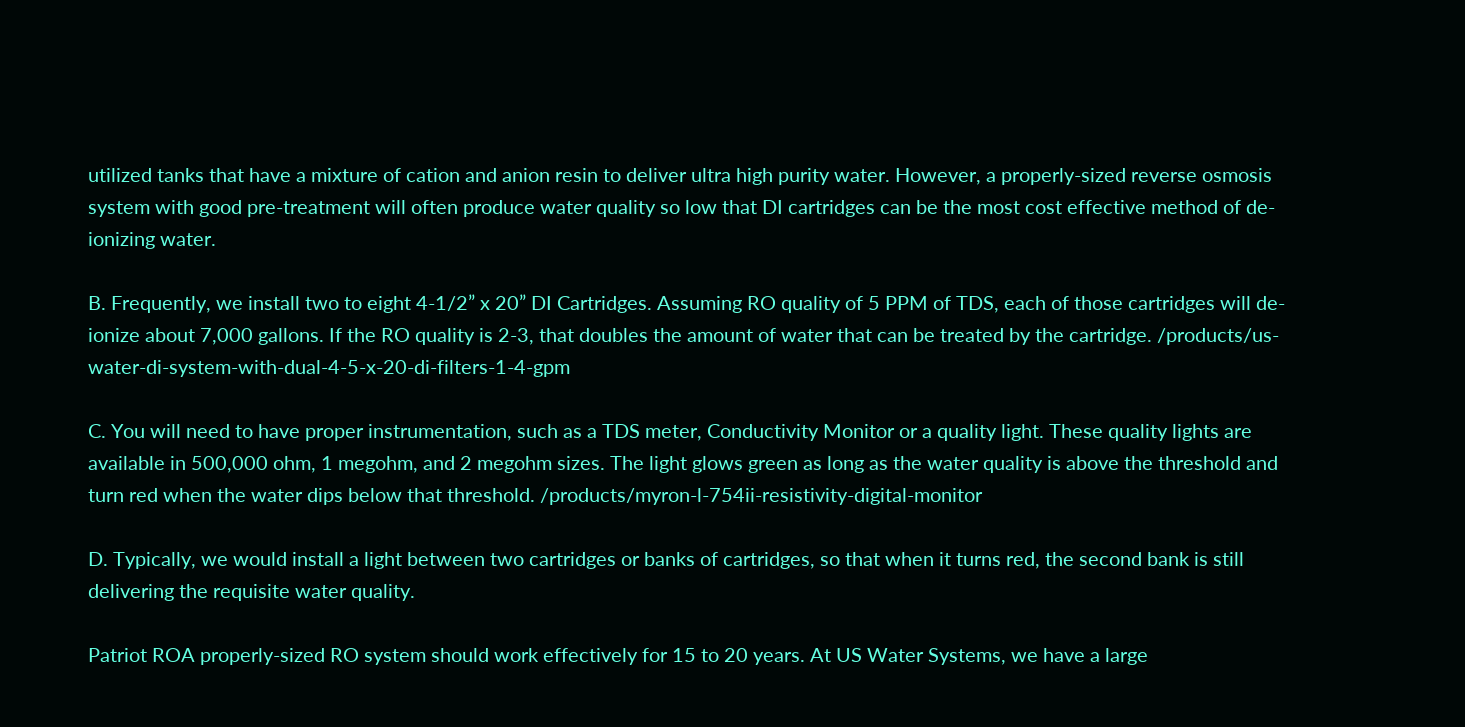utilized tanks that have a mixture of cation and anion resin to deliver ultra high purity water. However, a properly-sized reverse osmosis system with good pre-treatment will often produce water quality so low that DI cartridges can be the most cost effective method of de-ionizing water.

B. Frequently, we install two to eight 4-1/2” x 20” DI Cartridges. Assuming RO quality of 5 PPM of TDS, each of those cartridges will de-ionize about 7,000 gallons. If the RO quality is 2-3, that doubles the amount of water that can be treated by the cartridge. /products/us-water-di-system-with-dual-4-5-x-20-di-filters-1-4-gpm

C. You will need to have proper instrumentation, such as a TDS meter, Conductivity Monitor or a quality light. These quality lights are available in 500,000 ohm, 1 megohm, and 2 megohm sizes. The light glows green as long as the water quality is above the threshold and turn red when the water dips below that threshold. /products/myron-l-754ii-resistivity-digital-monitor

D. Typically, we would install a light between two cartridges or banks of cartridges, so that when it turns red, the second bank is still delivering the requisite water quality.

Patriot ROA properly-sized RO system should work effectively for 15 to 20 years. At US Water Systems, we have a large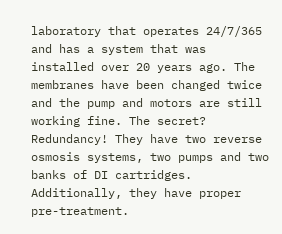laboratory that operates 24/7/365 and has a system that was installed over 20 years ago. The membranes have been changed twice and the pump and motors are still working fine. The secret? Redundancy! They have two reverse osmosis systems, two pumps and two banks of DI cartridges. Additionally, they have proper pre-treatment.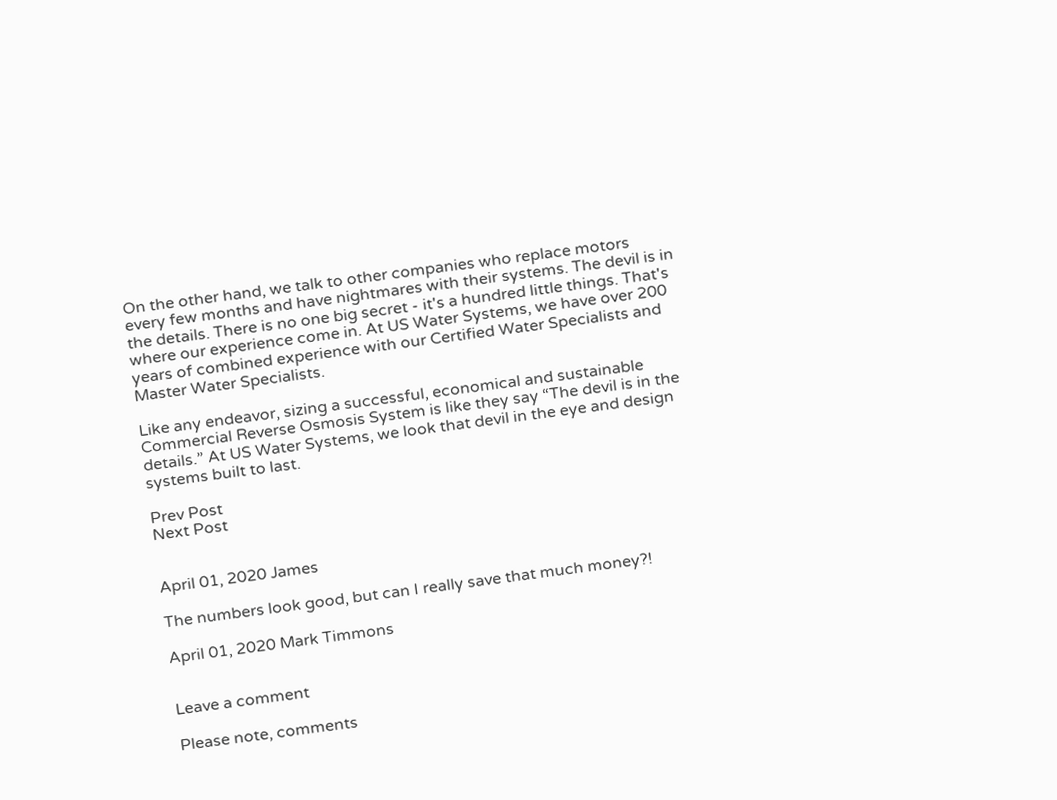On the other hand, we talk to other companies who replace motors every few months and have nightmares with their systems. The devil is in the details. There is no one big secret - it's a hundred little things. That's where our experience come in. At US Water Systems, we have over 200 years of combined experience with our Certified Water Specialists and Master Water Specialists.

Like any endeavor, sizing a successful, economical and sustainable Commercial Reverse Osmosis System is like they say “The devil is in the details.” At US Water Systems, we look that devil in the eye and design systems built to last.

Prev Post
Next Post


April 01, 2020 James

The numbers look good, but can I really save that much money?!

April 01, 2020 Mark Timmons


Leave a comment

Please note, comments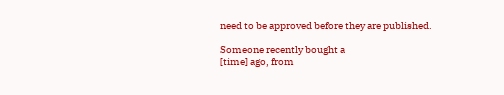need to be approved before they are published.

Someone recently bought a
[time] ago, from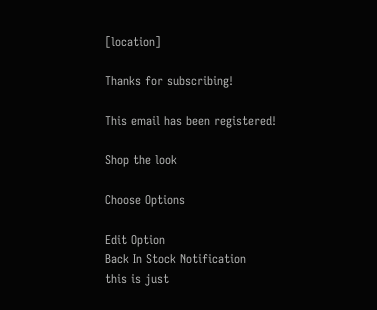[location]

Thanks for subscribing!

This email has been registered!

Shop the look

Choose Options

Edit Option
Back In Stock Notification
this is just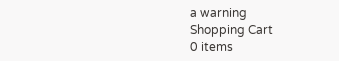a warning
Shopping Cart
0 items